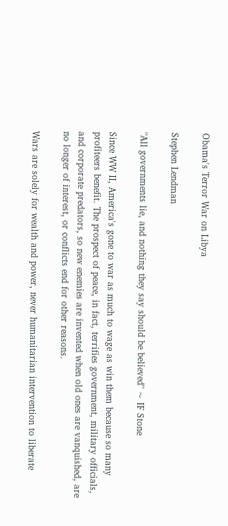Obama's Terror War on Libya

Stephen Lendman

"All governments lie, and nothing they say should be believed" ~ IF Stone

Since WW II, America's gone to war as much to wage as win them because so many profiteers benefit. The prospect of peace, in fact, terrifies government, military officials, and corporate predators, so new enemies are invented when old ones are vanquished, are no longer of interest, or conflicts end for other reasons.

Wars are solely for wealth and power, never humanitarian intervention to liberate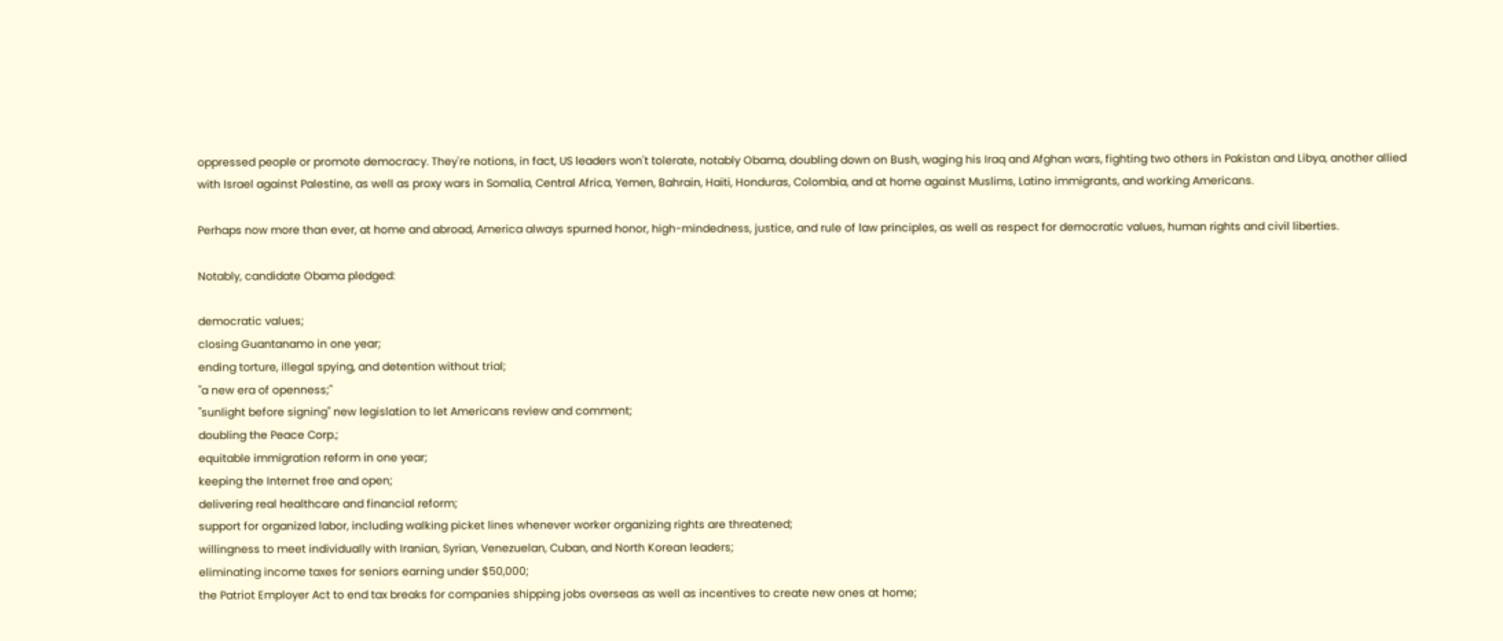oppressed people or promote democracy. They're notions, in fact, US leaders won't tolerate, notably Obama, doubling down on Bush, waging his Iraq and Afghan wars, fighting two others in Pakistan and Libya, another allied with Israel against Palestine, as well as proxy wars in Somalia, Central Africa, Yemen, Bahrain, Haiti, Honduras, Colombia, and at home against Muslims, Latino immigrants, and working Americans.

Perhaps now more than ever, at home and abroad, America always spurned honor, high-mindedness, justice, and rule of law principles, as well as respect for democratic values, human rights and civil liberties.

Notably, candidate Obama pledged:

democratic values;
closing Guantanamo in one year;
ending torture, illegal spying, and detention without trial;
"a new era of openness;"
"sunlight before signing" new legislation to let Americans review and comment;
doubling the Peace Corp.;
equitable immigration reform in one year;
keeping the Internet free and open;
delivering real healthcare and financial reform;
support for organized labor, including walking picket lines whenever worker organizing rights are threatened;
willingness to meet individually with Iranian, Syrian, Venezuelan, Cuban, and North Korean leaders;
eliminating income taxes for seniors earning under $50,000;
the Patriot Employer Act to end tax breaks for companies shipping jobs overseas as well as incentives to create new ones at home;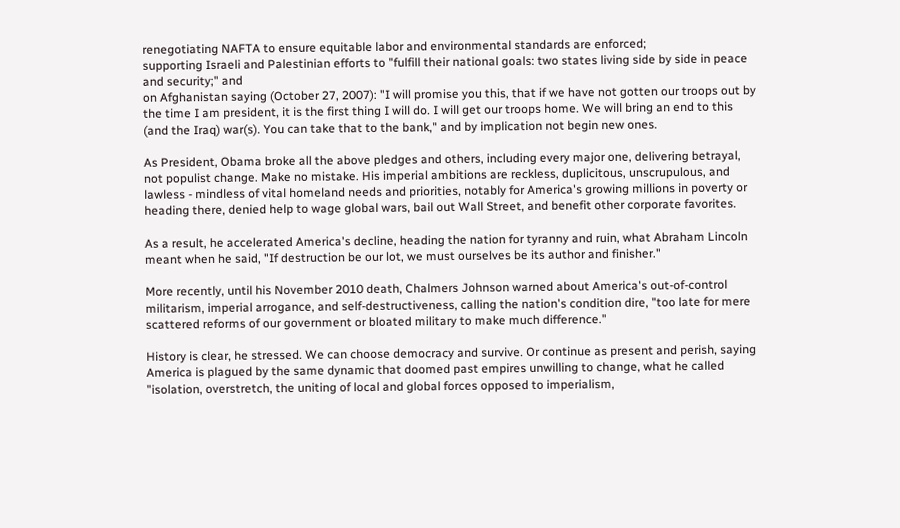renegotiating NAFTA to ensure equitable labor and environmental standards are enforced;
supporting Israeli and Palestinian efforts to "fulfill their national goals: two states living side by side in peace and security;" and
on Afghanistan saying (October 27, 2007): "I will promise you this, that if we have not gotten our troops out by the time I am president, it is the first thing I will do. I will get our troops home. We will bring an end to this (and the Iraq) war(s). You can take that to the bank," and by implication not begin new ones.

As President, Obama broke all the above pledges and others, including every major one, delivering betrayal, not populist change. Make no mistake. His imperial ambitions are reckless, duplicitous, unscrupulous, and lawless - mindless of vital homeland needs and priorities, notably for America's growing millions in poverty or heading there, denied help to wage global wars, bail out Wall Street, and benefit other corporate favorites.

As a result, he accelerated America's decline, heading the nation for tyranny and ruin, what Abraham Lincoln meant when he said, "If destruction be our lot, we must ourselves be its author and finisher."

More recently, until his November 2010 death, Chalmers Johnson warned about America's out-of-control militarism, imperial arrogance, and self-destructiveness, calling the nation's condition dire, "too late for mere scattered reforms of our government or bloated military to make much difference."

History is clear, he stressed. We can choose democracy and survive. Or continue as present and perish, saying America is plagued by the same dynamic that doomed past empires unwilling to change, what he called "isolation, overstretch, the uniting of local and global forces opposed to imperialism,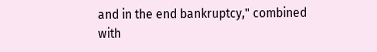and in the end bankruptcy," combined with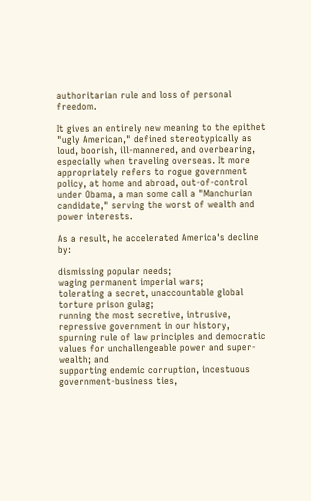authoritarian rule and loss of personal freedom.

It gives an entirely new meaning to the epithet "ugly American," defined stereotypically as loud, boorish, ill-mannered, and overbearing, especially when traveling overseas. It more appropriately refers to rogue government policy, at home and abroad, out-of-control under Obama, a man some call a "Manchurian candidate," serving the worst of wealth and power interests.

As a result, he accelerated America's decline by:

dismissing popular needs;
waging permanent imperial wars;
tolerating a secret, unaccountable global torture prison gulag;
running the most secretive, intrusive, repressive government in our history, spurning rule of law principles and democratic values for unchallengeable power and super-wealth; and
supporting endemic corruption, incestuous government-business ties,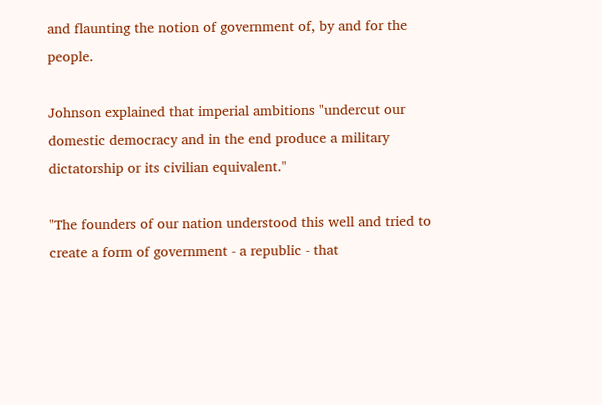and flaunting the notion of government of, by and for the people.

Johnson explained that imperial ambitions "undercut our domestic democracy and in the end produce a military dictatorship or its civilian equivalent."

"The founders of our nation understood this well and tried to create a form of government - a republic - that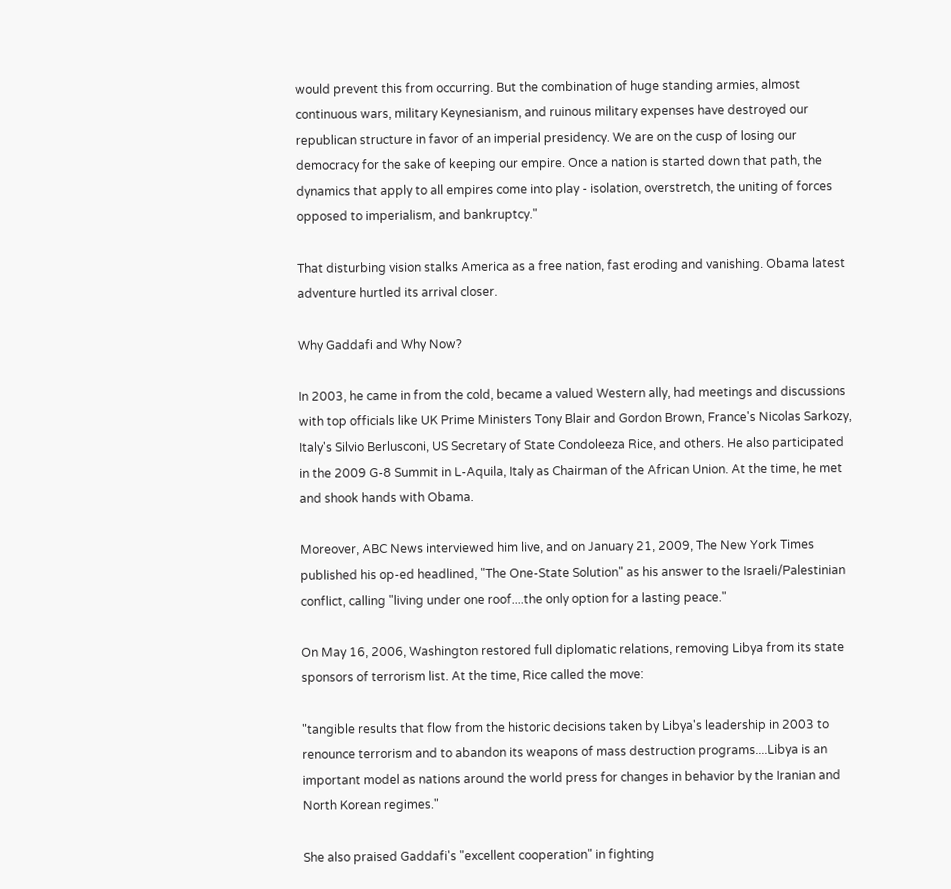would prevent this from occurring. But the combination of huge standing armies, almost continuous wars, military Keynesianism, and ruinous military expenses have destroyed our republican structure in favor of an imperial presidency. We are on the cusp of losing our democracy for the sake of keeping our empire. Once a nation is started down that path, the dynamics that apply to all empires come into play - isolation, overstretch, the uniting of forces opposed to imperialism, and bankruptcy."

That disturbing vision stalks America as a free nation, fast eroding and vanishing. Obama latest adventure hurtled its arrival closer.

Why Gaddafi and Why Now?

In 2003, he came in from the cold, became a valued Western ally, had meetings and discussions with top officials like UK Prime Ministers Tony Blair and Gordon Brown, France's Nicolas Sarkozy, Italy's Silvio Berlusconi, US Secretary of State Condoleeza Rice, and others. He also participated in the 2009 G-8 Summit in L-Aquila, Italy as Chairman of the African Union. At the time, he met and shook hands with Obama.

Moreover, ABC News interviewed him live, and on January 21, 2009, The New York Times published his op-ed headlined, "The One-State Solution" as his answer to the Israeli/Palestinian conflict, calling "living under one roof....the only option for a lasting peace."

On May 16, 2006, Washington restored full diplomatic relations, removing Libya from its state sponsors of terrorism list. At the time, Rice called the move:

"tangible results that flow from the historic decisions taken by Libya's leadership in 2003 to renounce terrorism and to abandon its weapons of mass destruction programs....Libya is an important model as nations around the world press for changes in behavior by the Iranian and North Korean regimes."

She also praised Gaddafi's "excellent cooperation" in fighting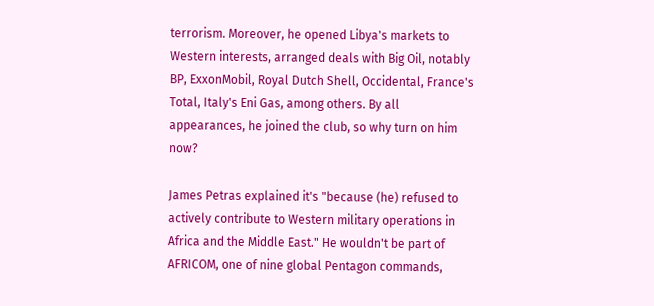terrorism. Moreover, he opened Libya's markets to Western interests, arranged deals with Big Oil, notably BP, ExxonMobil, Royal Dutch Shell, Occidental, France's Total, Italy's Eni Gas, among others. By all appearances, he joined the club, so why turn on him now?

James Petras explained it's "because (he) refused to actively contribute to Western military operations in Africa and the Middle East." He wouldn't be part of AFRICOM, one of nine global Pentagon commands,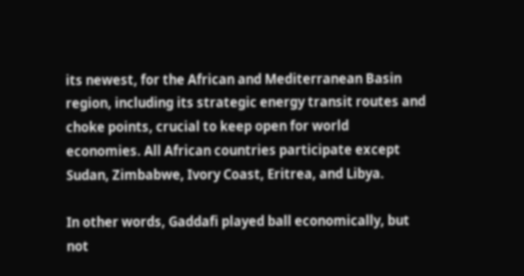its newest, for the African and Mediterranean Basin region, including its strategic energy transit routes and choke points, crucial to keep open for world economies. All African countries participate except Sudan, Zimbabwe, Ivory Coast, Eritrea, and Libya.

In other words, Gaddafi played ball economically, but not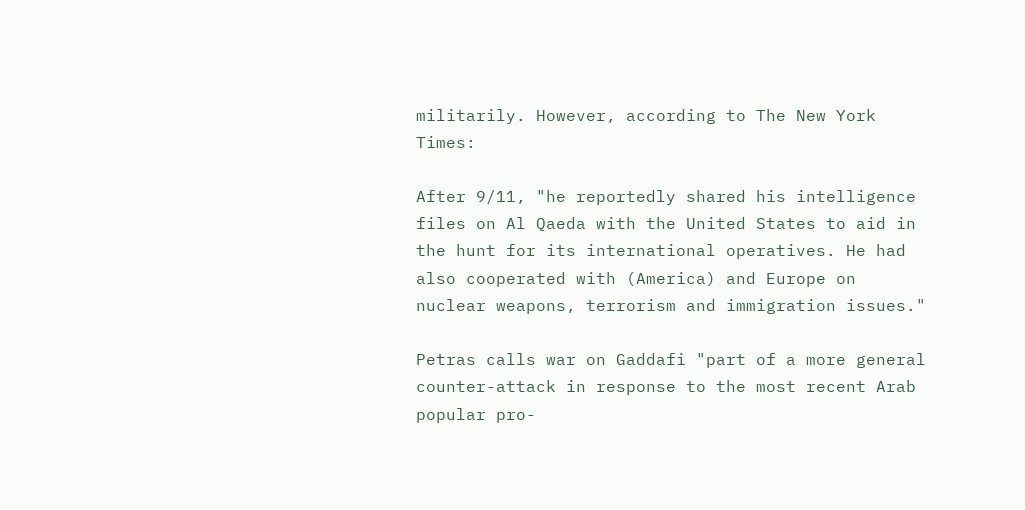militarily. However, according to The New York Times:

After 9/11, "he reportedly shared his intelligence files on Al Qaeda with the United States to aid in the hunt for its international operatives. He had also cooperated with (America) and Europe on nuclear weapons, terrorism and immigration issues."

Petras calls war on Gaddafi "part of a more general counter-attack in response to the most recent Arab popular pro-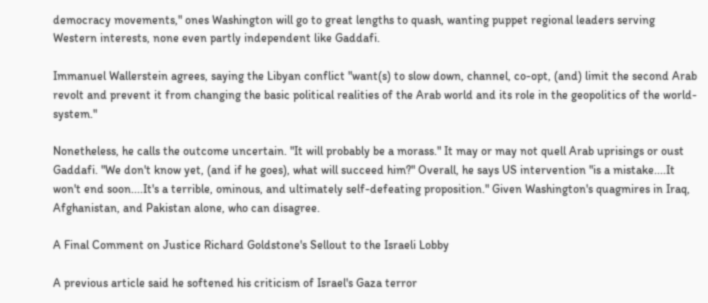democracy movements," ones Washington will go to great lengths to quash, wanting puppet regional leaders serving Western interests, none even partly independent like Gaddafi.

Immanuel Wallerstein agrees, saying the Libyan conflict "want(s) to slow down, channel, co-opt, (and) limit the second Arab revolt and prevent it from changing the basic political realities of the Arab world and its role in the geopolitics of the world-system."

Nonetheless, he calls the outcome uncertain. "It will probably be a morass." It may or may not quell Arab uprisings or oust Gaddafi. "We don't know yet, (and if he goes), what will succeed him?" Overall, he says US intervention "is a mistake....It won't end soon....It's a terrible, ominous, and ultimately self-defeating proposition." Given Washington's quagmires in Iraq, Afghanistan, and Pakistan alone, who can disagree.

A Final Comment on Justice Richard Goldstone's Sellout to the Israeli Lobby

A previous article said he softened his criticism of Israel's Gaza terror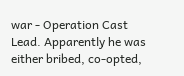war - Operation Cast Lead. Apparently he was either bribed, co-opted,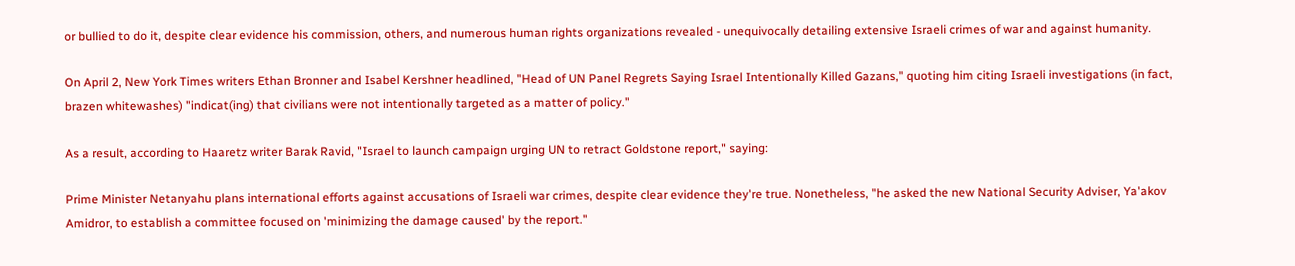or bullied to do it, despite clear evidence his commission, others, and numerous human rights organizations revealed - unequivocally detailing extensive Israeli crimes of war and against humanity.

On April 2, New York Times writers Ethan Bronner and Isabel Kershner headlined, "Head of UN Panel Regrets Saying Israel Intentionally Killed Gazans," quoting him citing Israeli investigations (in fact, brazen whitewashes) "indicat(ing) that civilians were not intentionally targeted as a matter of policy."

As a result, according to Haaretz writer Barak Ravid, "Israel to launch campaign urging UN to retract Goldstone report," saying:

Prime Minister Netanyahu plans international efforts against accusations of Israeli war crimes, despite clear evidence they're true. Nonetheless, "he asked the new National Security Adviser, Ya'akov Amidror, to establish a committee focused on 'minimizing the damage caused' by the report."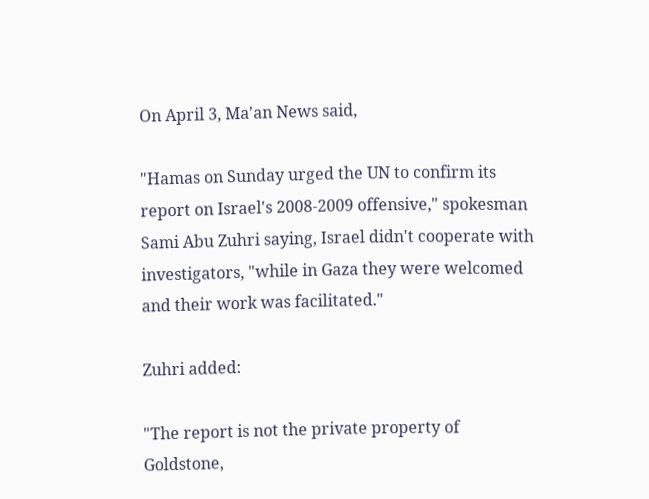On April 3, Ma'an News said,

"Hamas on Sunday urged the UN to confirm its report on Israel's 2008-2009 offensive," spokesman Sami Abu Zuhri saying, Israel didn't cooperate with investigators, "while in Gaza they were welcomed and their work was facilitated."

Zuhri added:

"The report is not the private property of Goldstone,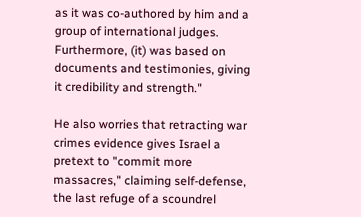as it was co-authored by him and a group of international judges. Furthermore, (it) was based on documents and testimonies, giving it credibility and strength."

He also worries that retracting war crimes evidence gives Israel a pretext to "commit more massacres," claiming self-defense, the last refuge of a scoundrel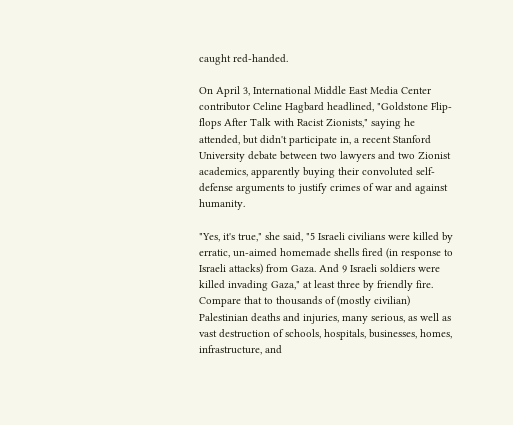caught red-handed.

On April 3, International Middle East Media Center contributor Celine Hagbard headlined, "Goldstone Flip-flops After Talk with Racist Zionists," saying he attended, but didn't participate in, a recent Stanford University debate between two lawyers and two Zionist academics, apparently buying their convoluted self-defense arguments to justify crimes of war and against humanity.

"Yes, it's true," she said, "5 Israeli civilians were killed by erratic, un-aimed homemade shells fired (in response to Israeli attacks) from Gaza. And 9 Israeli soldiers were killed invading Gaza," at least three by friendly fire. Compare that to thousands of (mostly civilian) Palestinian deaths and injuries, many serious, as well as vast destruction of schools, hospitals, businesses, homes, infrastructure, and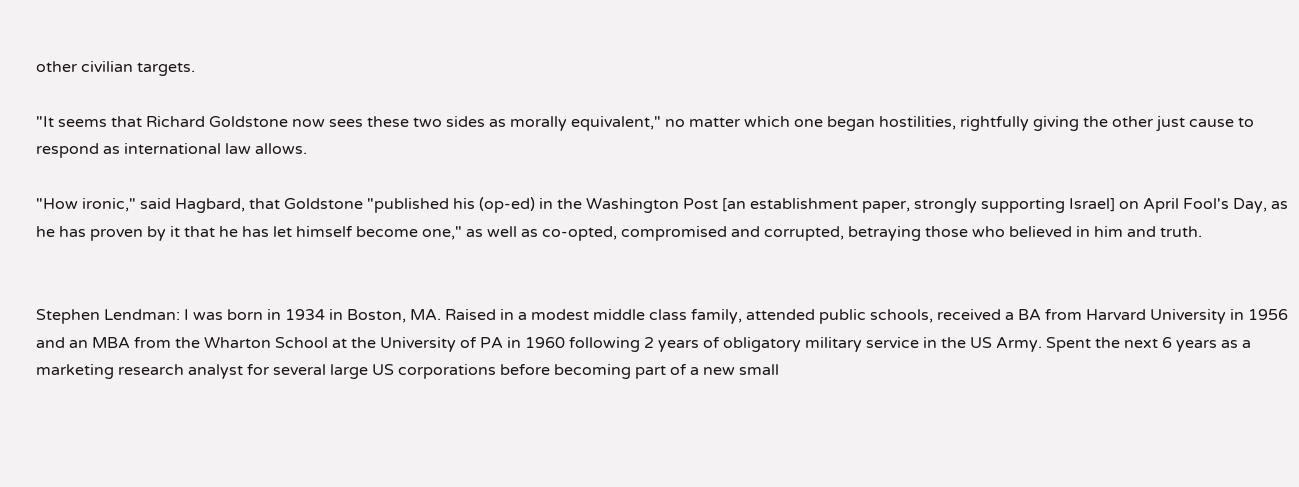other civilian targets.

"It seems that Richard Goldstone now sees these two sides as morally equivalent," no matter which one began hostilities, rightfully giving the other just cause to respond as international law allows.

"How ironic," said Hagbard, that Goldstone "published his (op-ed) in the Washington Post [an establishment paper, strongly supporting Israel] on April Fool's Day, as he has proven by it that he has let himself become one," as well as co-opted, compromised and corrupted, betraying those who believed in him and truth.


Stephen Lendman: I was born in 1934 in Boston, MA. Raised in a modest middle class family, attended public schools, received a BA from Harvard University in 1956 and an MBA from the Wharton School at the University of PA in 1960 following 2 years of obligatory military service in the US Army. Spent the next 6 years as a marketing research analyst for several large US corporations before becoming part of a new small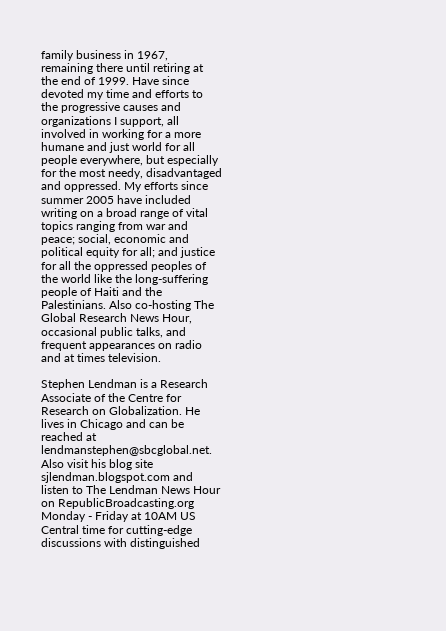family business in 1967, remaining there until retiring at the end of 1999. Have since devoted my time and efforts to the progressive causes and organizations I support, all involved in working for a more humane and just world for all people everywhere, but especially for the most needy, disadvantaged and oppressed. My efforts since summer 2005 have included writing on a broad range of vital topics ranging from war and peace; social, economic and political equity for all; and justice for all the oppressed peoples of the world like the long-suffering people of Haiti and the Palestinians. Also co-hosting The Global Research News Hour, occasional public talks, and frequent appearances on radio and at times television.

Stephen Lendman is a Research Associate of the Centre for Research on Globalization. He lives in Chicago and can be reached at lendmanstephen@sbcglobal.net. Also visit his blog site sjlendman.blogspot.com and listen to The Lendman News Hour on RepublicBroadcasting.org Monday - Friday at 10AM US Central time for cutting-edge discussions with distinguished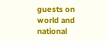guests on world and national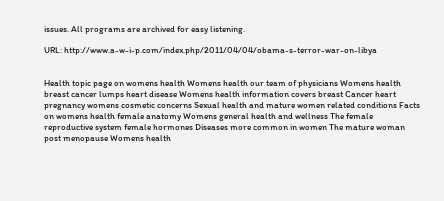issues. All programs are archived for easy listening.

URL: http://www.a-w-i-p.com/index.php/2011/04/04/obama-s-terror-war-on-libya


Health topic page on womens health Womens health our team of physicians Womens health breast cancer lumps heart disease Womens health information covers breast Cancer heart pregnancy womens cosmetic concerns Sexual health and mature women related conditions Facts on womens health female anatomy Womens general health and wellness The female reproductive system female hormones Diseases more common in women The mature woman post menopause Womens health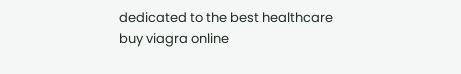dedicated to the best healthcare
buy viagra online